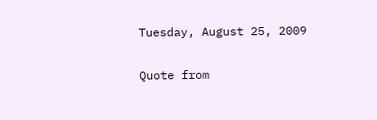Tuesday, August 25, 2009


Quote from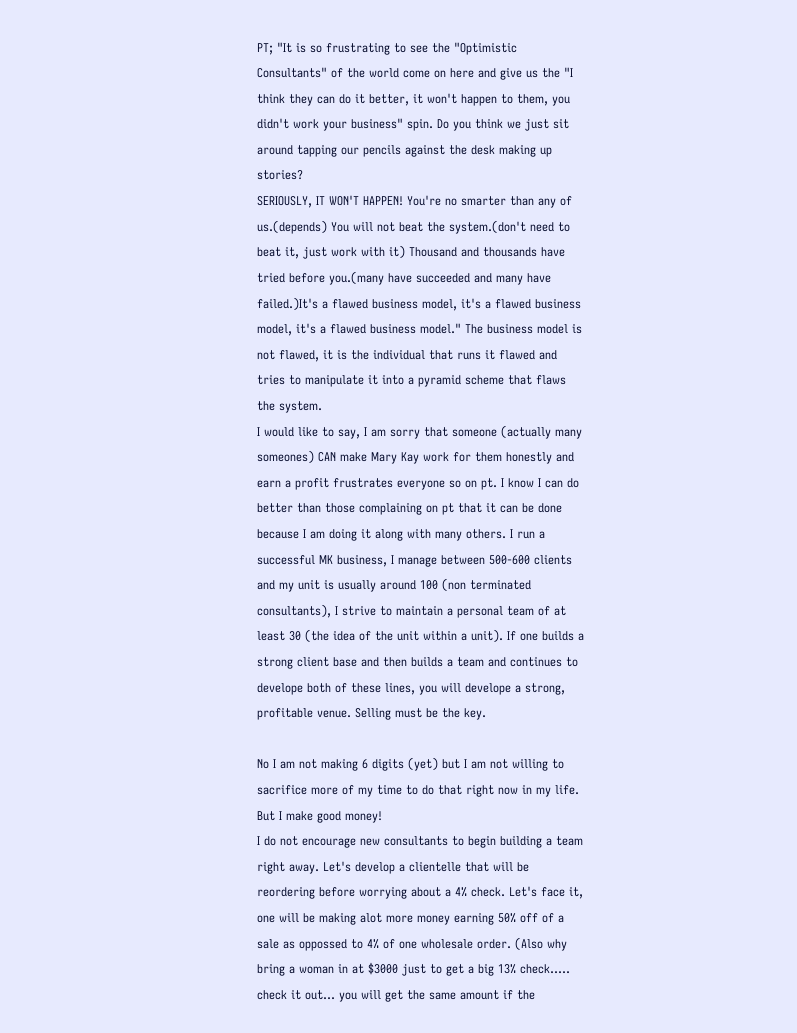PT; "It is so frustrating to see the "Optimistic Consultants" of the world come on here and give us the "I think they can do it better, it won't happen to them, you didn't work your business" spin. Do you think we just sit around tapping our pencils against the desk making up stories?
SERIOUSLY, IT WON'T HAPPEN! You're no smarter than any of us.(depends) You will not beat the system.(don't need to beat it, just work with it) Thousand and thousands have tried before you.(many have succeeded and many have failed.)It's a flawed business model, it's a flawed business model, it's a flawed business model." The business model is not flawed, it is the individual that runs it flawed and tries to manipulate it into a pyramid scheme that flaws the system.
I would like to say, I am sorry that someone (actually many someones) CAN make Mary Kay work for them honestly and earn a profit frustrates everyone so on pt. I know I can do better than those complaining on pt that it can be done because I am doing it along with many others. I run a successful MK business, I manage between 500-600 clients and my unit is usually around 100 (non terminated consultants), I strive to maintain a personal team of at least 30 (the idea of the unit within a unit). If one builds a strong client base and then builds a team and continues to develope both of these lines, you will develope a strong, profitable venue. Selling must be the key.

No I am not making 6 digits (yet) but I am not willing to sacrifice more of my time to do that right now in my life. But I make good money!
I do not encourage new consultants to begin building a team right away. Let's develop a clientelle that will be reordering before worrying about a 4% check. Let's face it, one will be making alot more money earning 50% off of a sale as oppossed to 4% of one wholesale order. (Also why bring a woman in at $3000 just to get a big 13% check..... check it out... you will get the same amount if the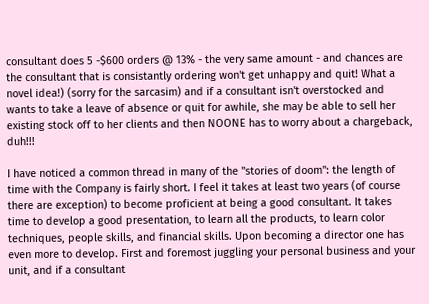consultant does 5 -$600 orders @ 13% - the very same amount - and chances are the consultant that is consistantly ordering won't get unhappy and quit! What a novel idea!) (sorry for the sarcasim) and if a consultant isn't overstocked and wants to take a leave of absence or quit for awhile, she may be able to sell her existing stock off to her clients and then NOONE has to worry about a chargeback, duh!!!

I have noticed a common thread in many of the "stories of doom": the length of time with the Company is fairly short. I feel it takes at least two years (of course there are exception) to become proficient at being a good consultant. It takes time to develop a good presentation, to learn all the products, to learn color techniques, people skills, and financial skills. Upon becoming a director one has even more to develop. First and foremost juggling your personal business and your unit, and if a consultant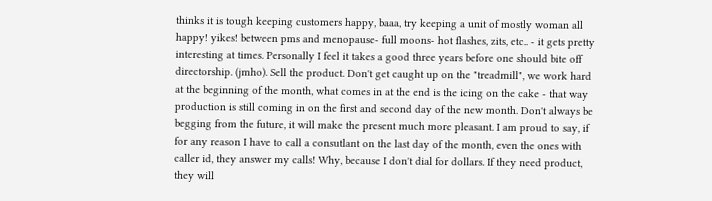thinks it is tough keeping customers happy, baaa, try keeping a unit of mostly woman all happy! yikes! between pms and menopause- full moons- hot flashes, zits, etc.. - it gets pretty interesting at times. Personally I feel it takes a good three years before one should bite off directorship. (jmho). Sell the product. Don't get caught up on the "treadmill", we work hard at the beginning of the month, what comes in at the end is the icing on the cake - that way production is still coming in on the first and second day of the new month. Don't always be begging from the future, it will make the present much more pleasant. I am proud to say, if for any reason I have to call a consutlant on the last day of the month, even the ones with caller id, they answer my calls! Why, because I don't dial for dollars. If they need product, they will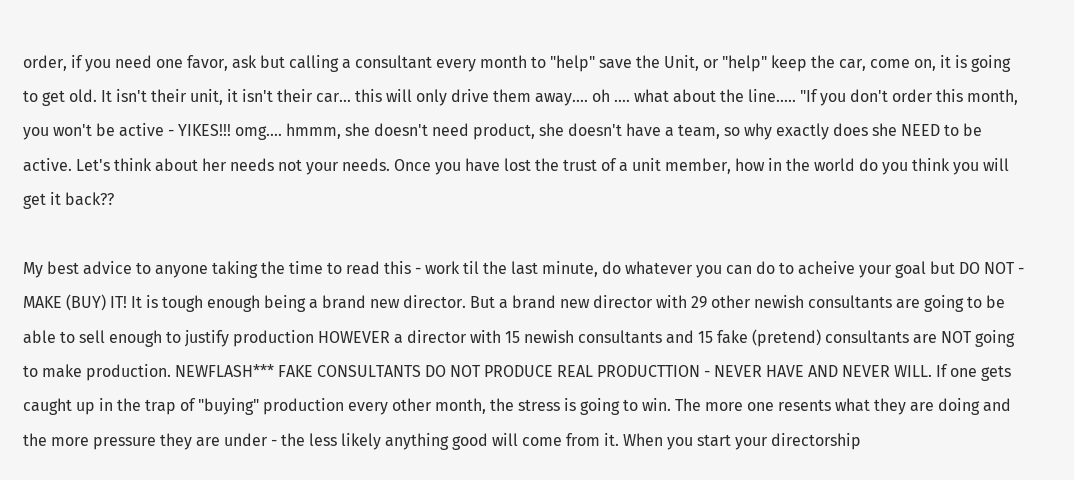order, if you need one favor, ask but calling a consultant every month to "help" save the Unit, or "help" keep the car, come on, it is going to get old. It isn't their unit, it isn't their car... this will only drive them away.... oh .... what about the line..... "If you don't order this month, you won't be active - YIKES!!! omg.... hmmm, she doesn't need product, she doesn't have a team, so why exactly does she NEED to be active. Let's think about her needs not your needs. Once you have lost the trust of a unit member, how in the world do you think you will get it back??

My best advice to anyone taking the time to read this - work til the last minute, do whatever you can do to acheive your goal but DO NOT - MAKE (BUY) IT! It is tough enough being a brand new director. But a brand new director with 29 other newish consultants are going to be able to sell enough to justify production HOWEVER a director with 15 newish consultants and 15 fake (pretend) consultants are NOT going to make production. NEWFLASH*** FAKE CONSULTANTS DO NOT PRODUCE REAL PRODUCTTION - NEVER HAVE AND NEVER WILL. If one gets caught up in the trap of "buying" production every other month, the stress is going to win. The more one resents what they are doing and the more pressure they are under - the less likely anything good will come from it. When you start your directorship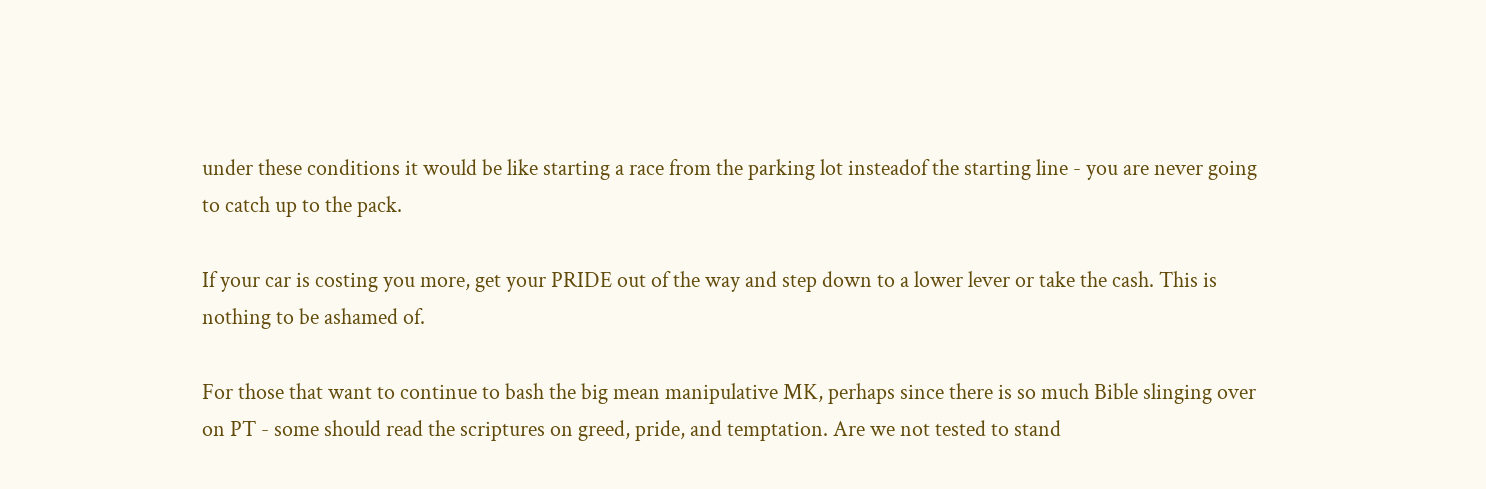under these conditions it would be like starting a race from the parking lot insteadof the starting line - you are never going to catch up to the pack.

If your car is costing you more, get your PRIDE out of the way and step down to a lower lever or take the cash. This is nothing to be ashamed of.

For those that want to continue to bash the big mean manipulative MK, perhaps since there is so much Bible slinging over on PT - some should read the scriptures on greed, pride, and temptation. Are we not tested to stand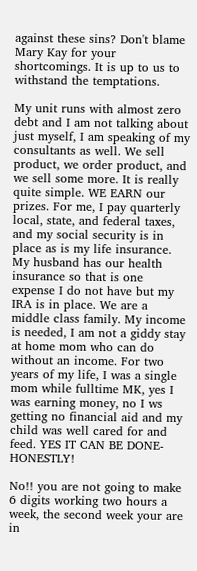against these sins? Don't blame Mary Kay for your shortcomings. It is up to us to withstand the temptations.

My unit runs with almost zero debt and I am not talking about just myself, I am speaking of my consultants as well. We sell product, we order product, and we sell some more. It is really quite simple. WE EARN our prizes. For me, I pay quarterly local, state, and federal taxes, and my social security is in place as is my life insurance. My husband has our health insurance so that is one expense I do not have but my IRA is in place. We are a middle class family. My income is needed, I am not a giddy stay at home mom who can do without an income. For two years of my life, I was a single mom while fulltime MK, yes I was earning money, no I ws getting no financial aid and my child was well cared for and feed. YES IT CAN BE DONE- HONESTLY!

No!! you are not going to make 6 digits working two hours a week, the second week your are in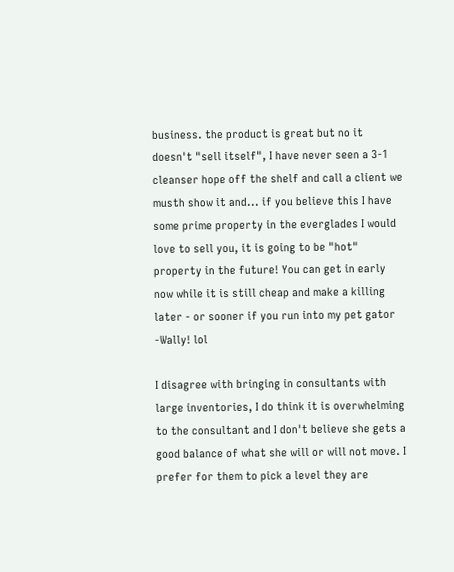business. the product is great but no it doesn't "sell itself", I have never seen a 3-1 cleanser hope off the shelf and call a client we musth show it and... if you believe this I have some prime property in the everglades I would love to sell you, it is going to be "hot" property in the future! You can get in early now while it is still cheap and make a killing later - or sooner if you run into my pet gator -Wally! lol

I disagree with bringing in consultants with large inventories, I do think it is overwhelming to the consultant and I don't believe she gets a good balance of what she will or will not move. I prefer for them to pick a level they are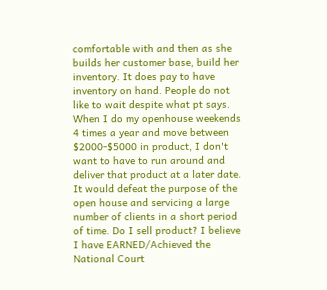comfortable with and then as she builds her customer base, build her inventory. It does pay to have inventory on hand. People do not like to wait despite what pt says. When I do my openhouse weekends 4 times a year and move between $2000-$5000 in product, I don't want to have to run around and deliver that product at a later date. It would defeat the purpose of the open house and servicing a large number of clients in a short period of time. Do I sell product? I believe I have EARNED/Achieved the National Court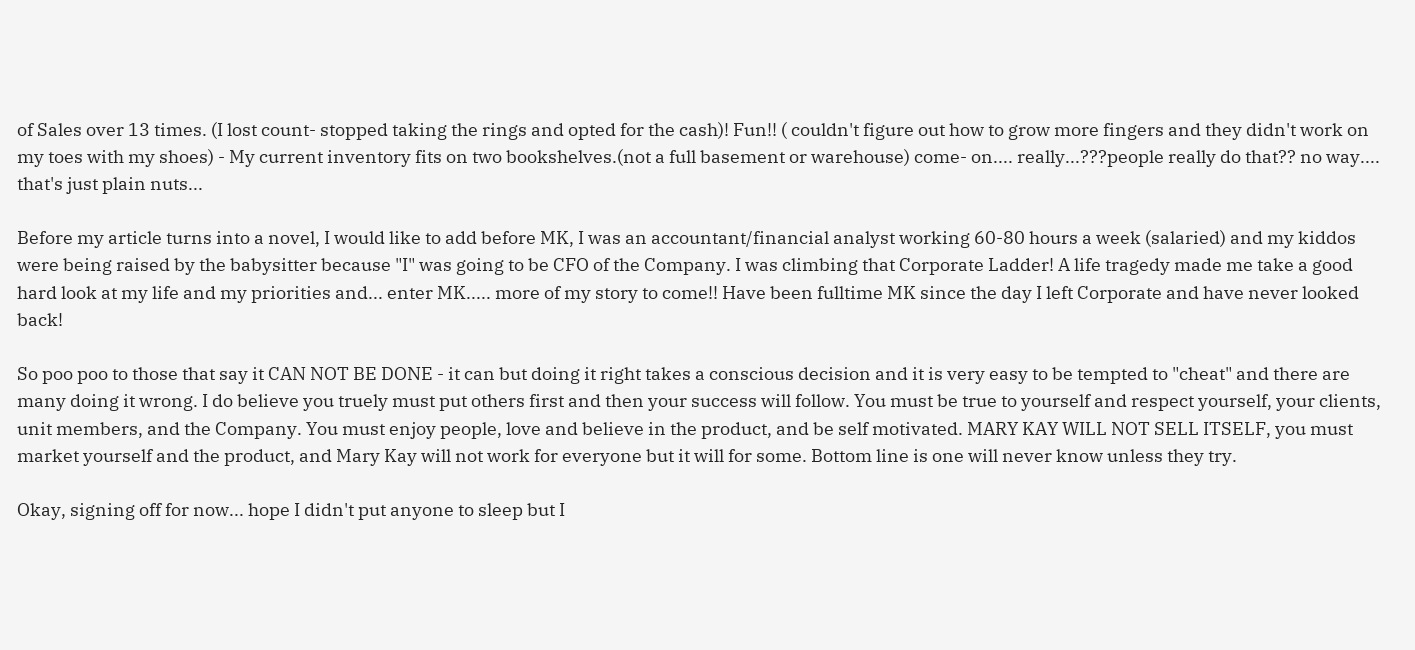of Sales over 13 times. (I lost count- stopped taking the rings and opted for the cash)! Fun!! ( couldn't figure out how to grow more fingers and they didn't work on my toes with my shoes) - My current inventory fits on two bookshelves.(not a full basement or warehouse) come- on.... really...???people really do that?? no way.... that's just plain nuts...

Before my article turns into a novel, I would like to add before MK, I was an accountant/financial analyst working 60-80 hours a week (salaried) and my kiddos were being raised by the babysitter because "I" was going to be CFO of the Company. I was climbing that Corporate Ladder! A life tragedy made me take a good hard look at my life and my priorities and... enter MK..... more of my story to come!! Have been fulltime MK since the day I left Corporate and have never looked back!

So poo poo to those that say it CAN NOT BE DONE - it can but doing it right takes a conscious decision and it is very easy to be tempted to "cheat" and there are many doing it wrong. I do believe you truely must put others first and then your success will follow. You must be true to yourself and respect yourself, your clients, unit members, and the Company. You must enjoy people, love and believe in the product, and be self motivated. MARY KAY WILL NOT SELL ITSELF, you must market yourself and the product, and Mary Kay will not work for everyone but it will for some. Bottom line is one will never know unless they try.

Okay, signing off for now... hope I didn't put anyone to sleep but I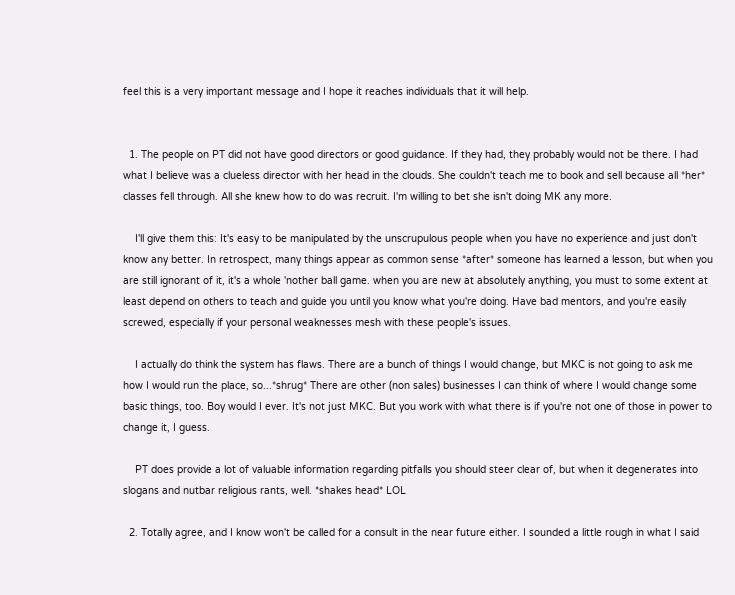feel this is a very important message and I hope it reaches individuals that it will help.


  1. The people on PT did not have good directors or good guidance. If they had, they probably would not be there. I had what I believe was a clueless director with her head in the clouds. She couldn't teach me to book and sell because all *her* classes fell through. All she knew how to do was recruit. I'm willing to bet she isn't doing MK any more.

    I'll give them this: It's easy to be manipulated by the unscrupulous people when you have no experience and just don't know any better. In retrospect, many things appear as common sense *after* someone has learned a lesson, but when you are still ignorant of it, it's a whole 'nother ball game. when you are new at absolutely anything, you must to some extent at least depend on others to teach and guide you until you know what you're doing. Have bad mentors, and you're easily screwed, especially if your personal weaknesses mesh with these people's issues.

    I actually do think the system has flaws. There are a bunch of things I would change, but MKC is not going to ask me how I would run the place, so...*shrug* There are other (non sales) businesses I can think of where I would change some basic things, too. Boy would I ever. It's not just MKC. But you work with what there is if you're not one of those in power to change it, I guess.

    PT does provide a lot of valuable information regarding pitfalls you should steer clear of, but when it degenerates into slogans and nutbar religious rants, well. *shakes head* LOL

  2. Totally agree, and I know won't be called for a consult in the near future either. I sounded a little rough in what I said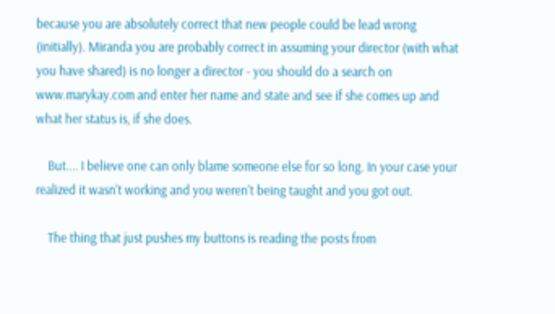because you are absolutely correct that new people could be lead wrong (initially). Miranda you are probably correct in assuming your director (with what you have shared) is no longer a director - you should do a search on www.marykay.com and enter her name and state and see if she comes up and what her status is, if she does.

    But.... I believe one can only blame someone else for so long. In your case your realized it wasn't working and you weren't being taught and you got out.

    The thing that just pushes my buttons is reading the posts from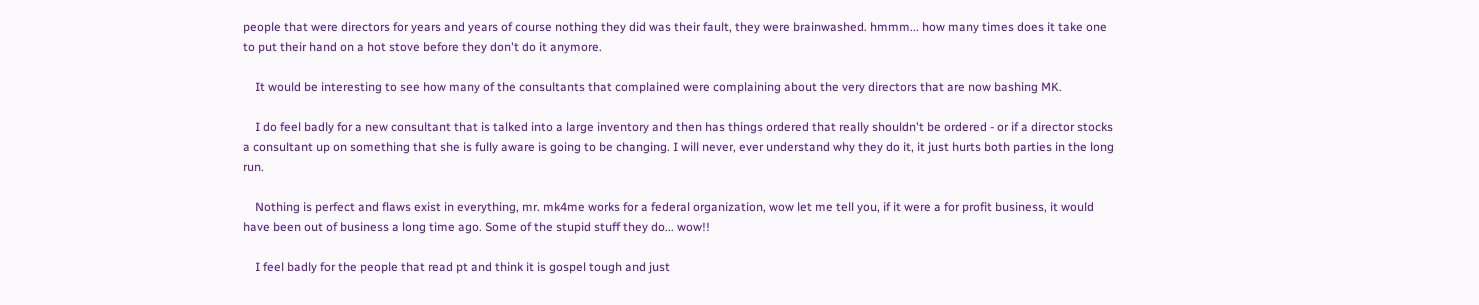people that were directors for years and years of course nothing they did was their fault, they were brainwashed. hmmm... how many times does it take one to put their hand on a hot stove before they don't do it anymore.

    It would be interesting to see how many of the consultants that complained were complaining about the very directors that are now bashing MK.

    I do feel badly for a new consultant that is talked into a large inventory and then has things ordered that really shouldn't be ordered - or if a director stocks a consultant up on something that she is fully aware is going to be changing. I will never, ever understand why they do it, it just hurts both parties in the long run.

    Nothing is perfect and flaws exist in everything, mr. mk4me works for a federal organization, wow let me tell you, if it were a for profit business, it would have been out of business a long time ago. Some of the stupid stuff they do... wow!!

    I feel badly for the people that read pt and think it is gospel tough and just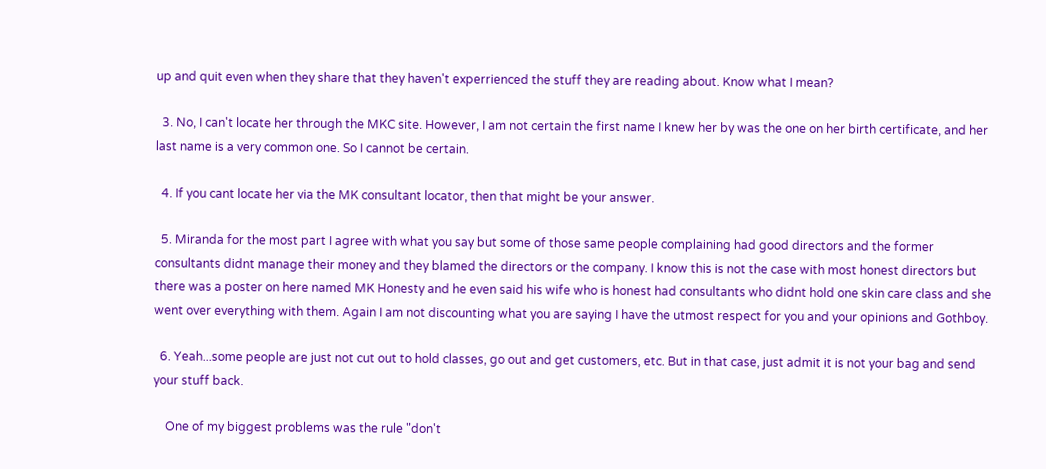up and quit even when they share that they haven't experrienced the stuff they are reading about. Know what I mean?

  3. No, I can't locate her through the MKC site. However, I am not certain the first name I knew her by was the one on her birth certificate, and her last name is a very common one. So I cannot be certain.

  4. If you cant locate her via the MK consultant locator, then that might be your answer.

  5. Miranda for the most part I agree with what you say but some of those same people complaining had good directors and the former consultants didnt manage their money and they blamed the directors or the company. I know this is not the case with most honest directors but there was a poster on here named MK Honesty and he even said his wife who is honest had consultants who didnt hold one skin care class and she went over everything with them. Again I am not discounting what you are saying I have the utmost respect for you and your opinions and Gothboy.

  6. Yeah...some people are just not cut out to hold classes, go out and get customers, etc. But in that case, just admit it is not your bag and send your stuff back.

    One of my biggest problems was the rule "don't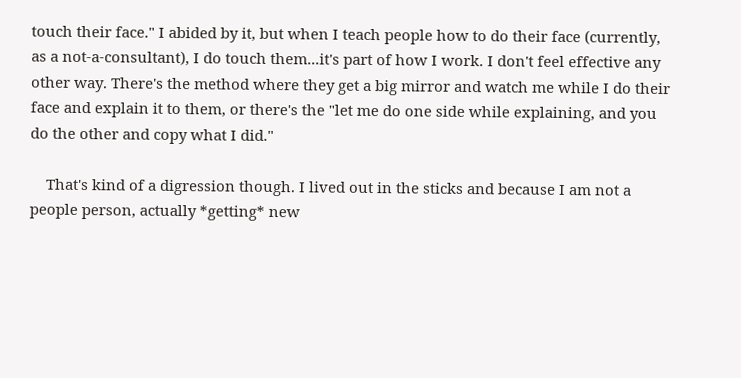touch their face." I abided by it, but when I teach people how to do their face (currently, as a not-a-consultant), I do touch them...it's part of how I work. I don't feel effective any other way. There's the method where they get a big mirror and watch me while I do their face and explain it to them, or there's the "let me do one side while explaining, and you do the other and copy what I did."

    That's kind of a digression though. I lived out in the sticks and because I am not a people person, actually *getting* new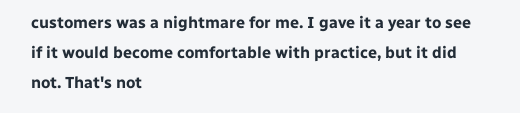customers was a nightmare for me. I gave it a year to see if it would become comfortable with practice, but it did not. That's not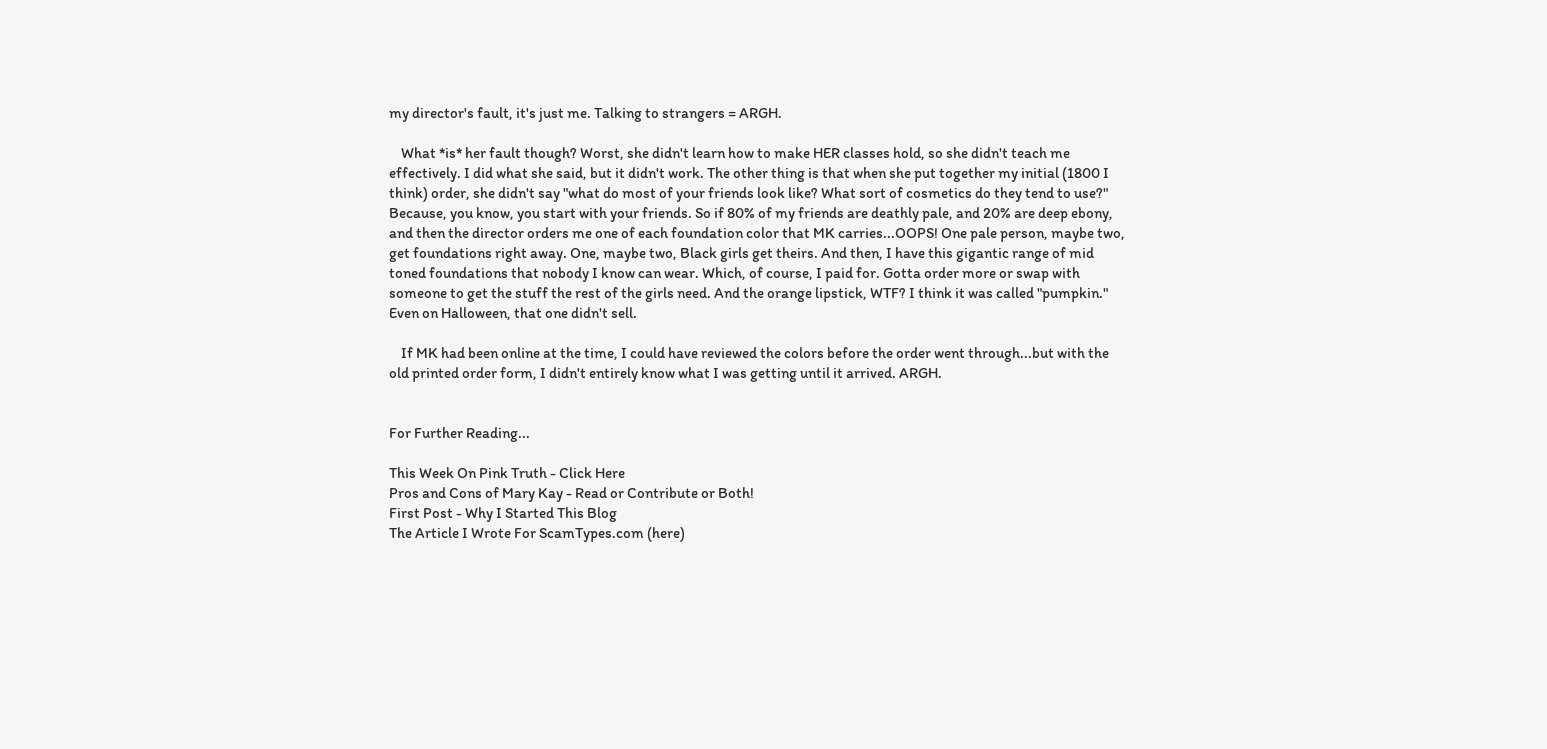my director's fault, it's just me. Talking to strangers = ARGH.

    What *is* her fault though? Worst, she didn't learn how to make HER classes hold, so she didn't teach me effectively. I did what she said, but it didn't work. The other thing is that when she put together my initial (1800 I think) order, she didn't say "what do most of your friends look like? What sort of cosmetics do they tend to use?" Because, you know, you start with your friends. So if 80% of my friends are deathly pale, and 20% are deep ebony, and then the director orders me one of each foundation color that MK carries...OOPS! One pale person, maybe two, get foundations right away. One, maybe two, Black girls get theirs. And then, I have this gigantic range of mid toned foundations that nobody I know can wear. Which, of course, I paid for. Gotta order more or swap with someone to get the stuff the rest of the girls need. And the orange lipstick, WTF? I think it was called "pumpkin." Even on Halloween, that one didn't sell.

    If MK had been online at the time, I could have reviewed the colors before the order went through...but with the old printed order form, I didn't entirely know what I was getting until it arrived. ARGH.


For Further Reading...

This Week On Pink Truth - Click Here
Pros and Cons of Mary Kay - Read or Contribute or Both!
First Post - Why I Started This Blog
The Article I Wrote For ScamTypes.com (here)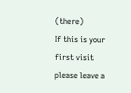(there)
If this is your first visit please leave a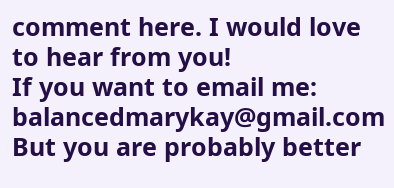comment here. I would love to hear from you!
If you want to email me: balancedmarykay@gmail.com
But you are probably better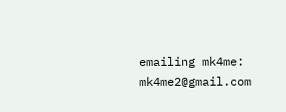emailing mk4me: mk4me2@gmail.com